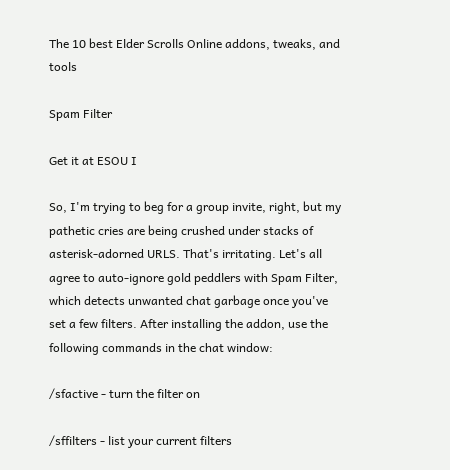The 10 best Elder Scrolls Online addons, tweaks, and tools

Spam Filter

Get it at ESOU I

So, I'm trying to beg for a group invite, right, but my pathetic cries are being crushed under stacks of asterisk-adorned URLS. That's irritating. Let's all agree to auto-ignore gold peddlers with Spam Filter, which detects unwanted chat garbage once you've set a few filters. After installing the addon, use the following commands in the chat window:

/sfactive - turn the filter on

/sffilters - list your current filters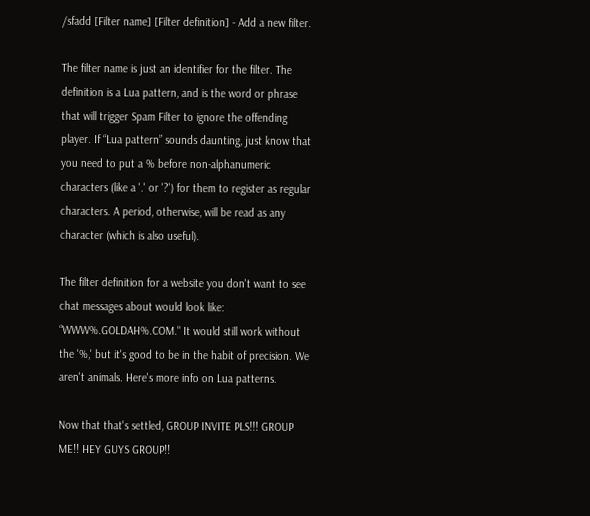/sfadd [Filter name] [Filter definition] - Add a new filter.

The filter name is just an identifier for the filter. The definition is a Lua pattern, and is the word or phrase that will trigger Spam Filter to ignore the offending player. If “Lua pattern” sounds daunting, just know that you need to put a % before non-alphanumeric characters (like a '.' or '?') for them to register as regular characters. A period, otherwise, will be read as any character (which is also useful).

The filter definition for a website you don't want to see chat messages about would look like: “WWW%.GOLDAH%.COM." It would still work without the '%,' but it's good to be in the habit of precision. We aren't animals. Here's more info on Lua patterns.

Now that that's settled, GROUP INVITE PLS!!! GROUP ME!! HEY GUYS GROUP!!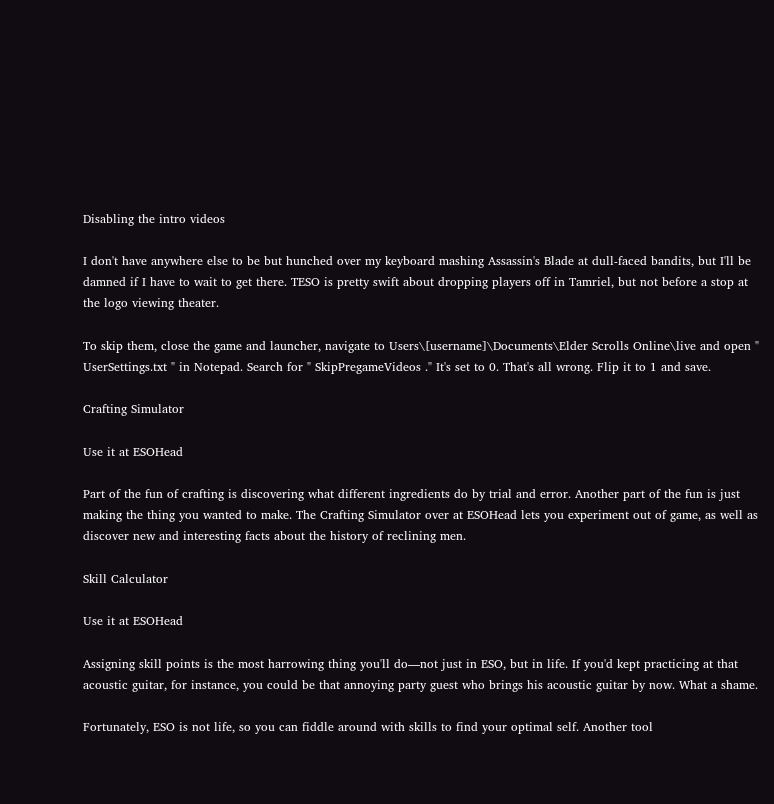Disabling the intro videos

I don't have anywhere else to be but hunched over my keyboard mashing Assassin's Blade at dull-faced bandits, but I'll be damned if I have to wait to get there. TESO is pretty swift about dropping players off in Tamriel, but not before a stop at the logo viewing theater.

To skip them, close the game and launcher, navigate to Users\[username]\Documents\Elder Scrolls Online\live and open " UserSettings.txt " in Notepad. Search for " SkipPregameVideos ." It's set to 0. That's all wrong. Flip it to 1 and save.

Crafting Simulator

Use it at ESOHead

Part of the fun of crafting is discovering what different ingredients do by trial and error. Another part of the fun is just making the thing you wanted to make. The Crafting Simulator over at ESOHead lets you experiment out of game, as well as discover new and interesting facts about the history of reclining men.

Skill Calculator

Use it at ESOHead

Assigning skill points is the most harrowing thing you'll do—not just in ESO, but in life. If you'd kept practicing at that acoustic guitar, for instance, you could be that annoying party guest who brings his acoustic guitar by now. What a shame.

Fortunately, ESO is not life, so you can fiddle around with skills to find your optimal self. Another tool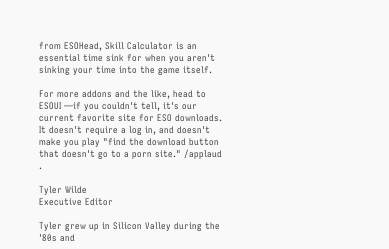from ESOHead, Skill Calculator is an essential time sink for when you aren't sinking your time into the game itself.

For more addons and the like, head to ESOUI —if you couldn't tell, it's our current favorite site for ESO downloads. It doesn't require a log in, and doesn't make you play "find the download button that doesn't go to a porn site." /applaud .

Tyler Wilde
Executive Editor

Tyler grew up in Silicon Valley during the '80s and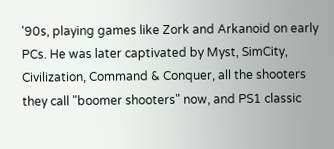'90s, playing games like Zork and Arkanoid on early PCs. He was later captivated by Myst, SimCity, Civilization, Command & Conquer, all the shooters they call "boomer shooters" now, and PS1 classic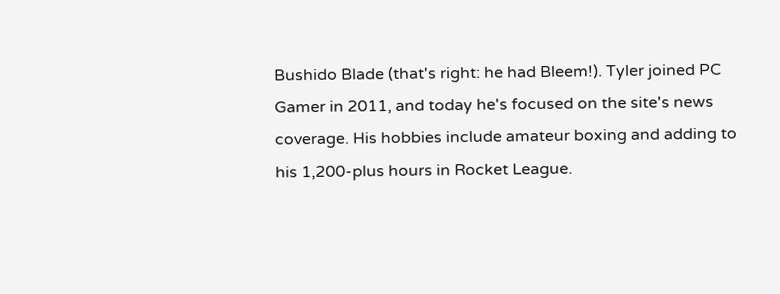Bushido Blade (that's right: he had Bleem!). Tyler joined PC Gamer in 2011, and today he's focused on the site's news coverage. His hobbies include amateur boxing and adding to his 1,200-plus hours in Rocket League.